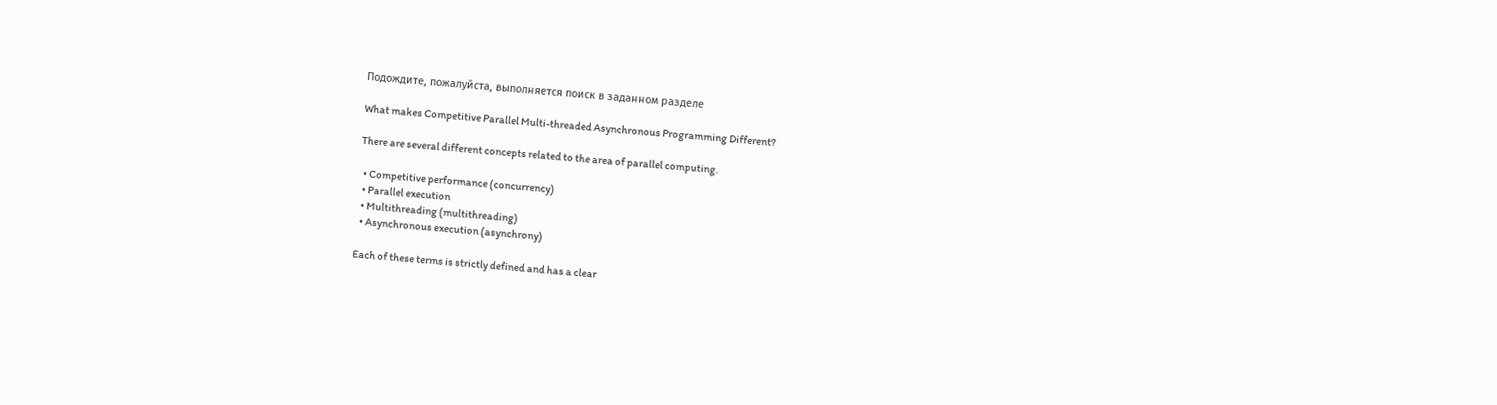Подождите, пожалуйста, выполняется поиск в заданном разделе

What makes Competitive Parallel Multi-threaded Asynchronous Programming Different?

There are several different concepts related to the area of parallel computing.

  • Competitive performance (concurrency)
  • Parallel execution
  • Multithreading (multithreading)
  • Asynchronous execution (asynchrony)

Each of these terms is strictly defined and has a clear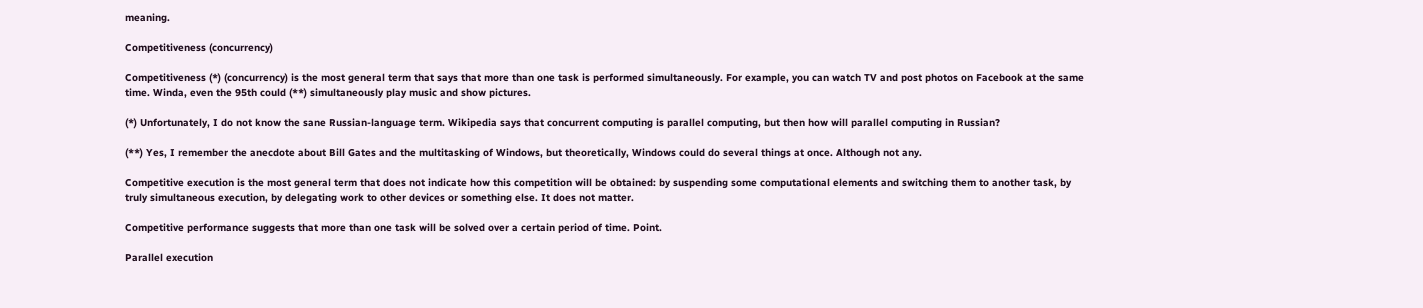meaning.

Competitiveness (concurrency)

Competitiveness (*) (concurrency) is the most general term that says that more than one task is performed simultaneously. For example, you can watch TV and post photos on Facebook at the same time. Winda, even the 95th could (**) simultaneously play music and show pictures.

(*) Unfortunately, I do not know the sane Russian-language term. Wikipedia says that concurrent computing is parallel computing, but then how will parallel computing in Russian?

(**) Yes, I remember the anecdote about Bill Gates and the multitasking of Windows, but theoretically, Windows could do several things at once. Although not any.

Competitive execution is the most general term that does not indicate how this competition will be obtained: by suspending some computational elements and switching them to another task, by truly simultaneous execution, by delegating work to other devices or something else. It does not matter.

Competitive performance suggests that more than one task will be solved over a certain period of time. Point.

Parallel execution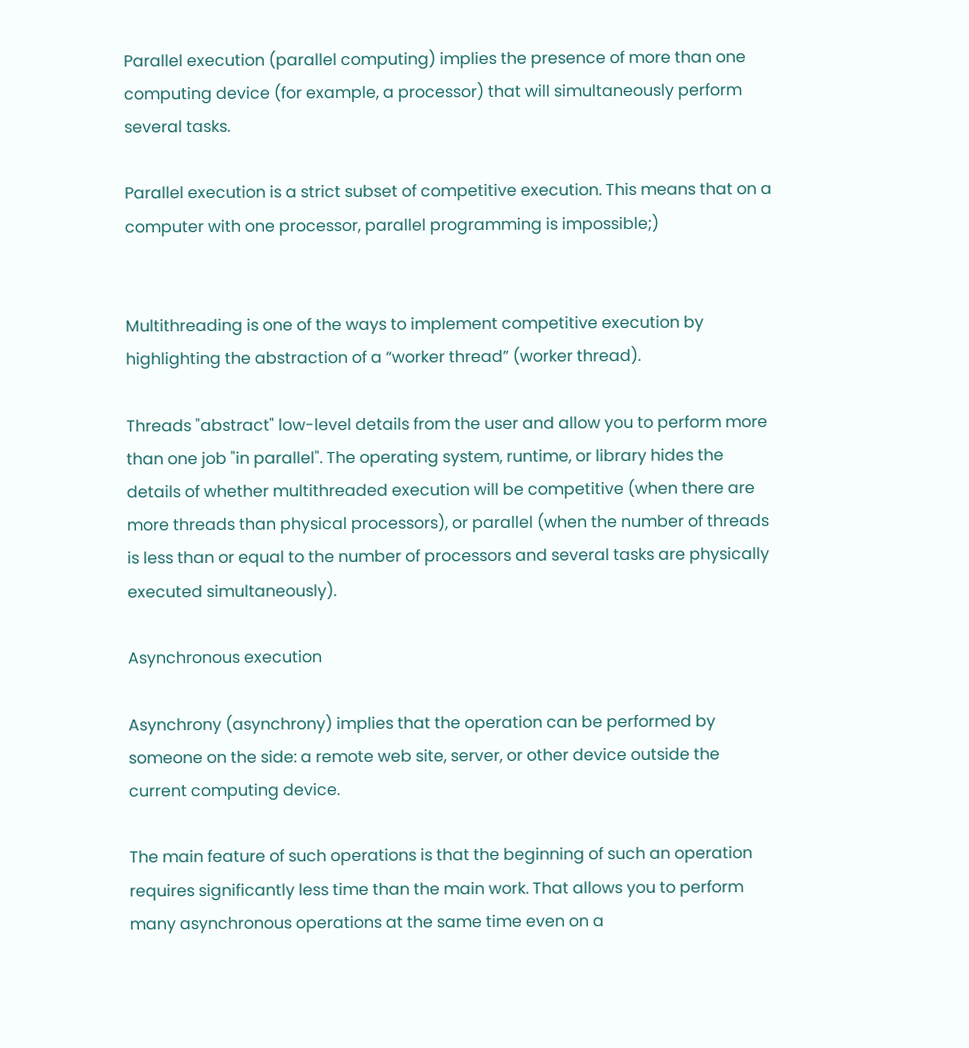Parallel execution (parallel computing) implies the presence of more than one computing device (for example, a processor) that will simultaneously perform several tasks.

Parallel execution is a strict subset of competitive execution. This means that on a computer with one processor, parallel programming is impossible;)


Multithreading is one of the ways to implement competitive execution by highlighting the abstraction of a “worker thread” (worker thread).

Threads "abstract" low-level details from the user and allow you to perform more than one job "in parallel". The operating system, runtime, or library hides the details of whether multithreaded execution will be competitive (when there are more threads than physical processors), or parallel (when the number of threads is less than or equal to the number of processors and several tasks are physically executed simultaneously).

Asynchronous execution

Asynchrony (asynchrony) implies that the operation can be performed by someone on the side: a remote web site, server, or other device outside the current computing device.

The main feature of such operations is that the beginning of such an operation requires significantly less time than the main work. That allows you to perform many asynchronous operations at the same time even on a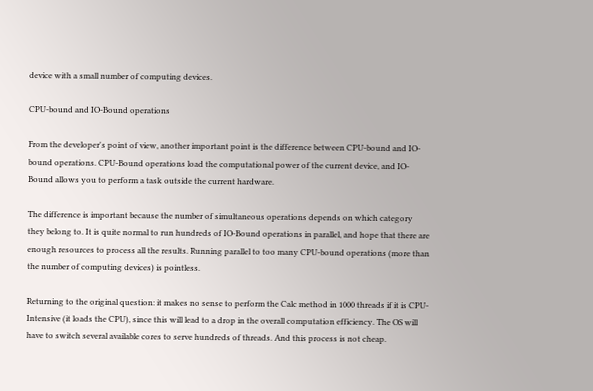device with a small number of computing devices.

CPU-bound and IO-Bound operations

From the developer's point of view, another important point is the difference between CPU-bound and IO-bound operations. CPU-Bound operations load the computational power of the current device, and IO-Bound allows you to perform a task outside the current hardware.

The difference is important because the number of simultaneous operations depends on which category they belong to. It is quite normal to run hundreds of IO-Bound operations in parallel, and hope that there are enough resources to process all the results. Running parallel to too many CPU-bound operations (more than the number of computing devices) is pointless.

Returning to the original question: it makes no sense to perform the Calc method in 1000 threads if it is CPU-Intensive (it loads the CPU), since this will lead to a drop in the overall computation efficiency. The OS will have to switch several available cores to serve hundreds of threads. And this process is not cheap.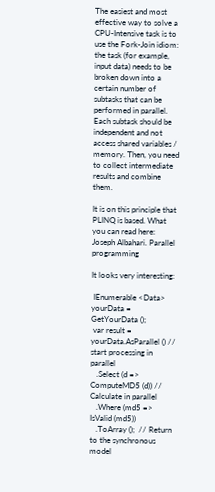The easiest and most effective way to solve a CPU-Intensive task is to use the Fork-Join idiom: the task (for example, input data) needs to be broken down into a certain number of subtasks that can be performed in parallel. Each subtask should be independent and not access shared variables / memory. Then, you need to collect intermediate results and combine them.

It is on this principle that PLINQ is based. What you can read here: Joseph Albahari. Parallel programming

It looks very interesting:

 IEnumerable <Data> yourData = GetYourData ();
 var result = yourData.AsParallel () // start processing in parallel
   .Select (d => ComputeMD5 (d)) // Calculate in parallel
   .Where (md5 => IsValid (md5))
   .ToArray ();  // Return to the synchronous model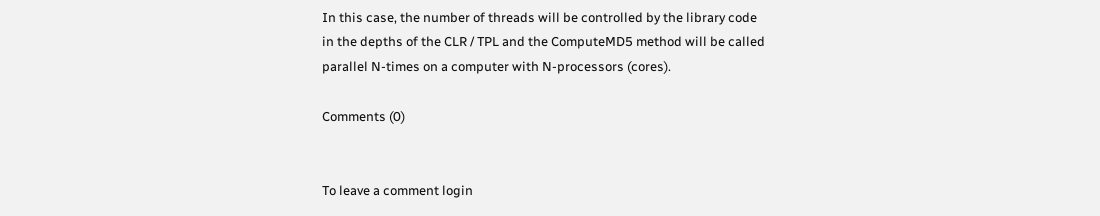In this case, the number of threads will be controlled by the library code in the depths of the CLR / TPL and the ComputeMD5 method will be called parallel N-times on a computer with N-processors (cores).

Comments (0)


To leave a comment login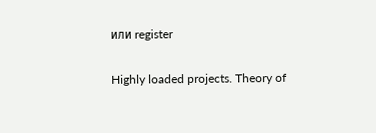или register

Highly loaded projects. Theory of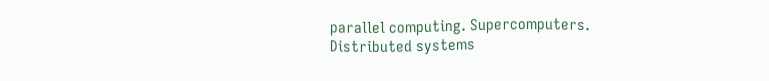parallel computing. Supercomputers. Distributed systems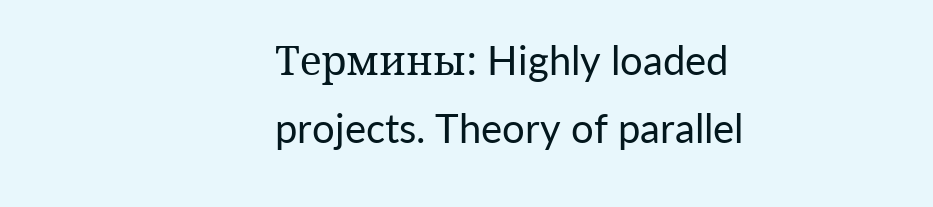Термины: Highly loaded projects. Theory of parallel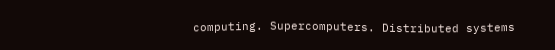computing. Supercomputers. Distributed systems